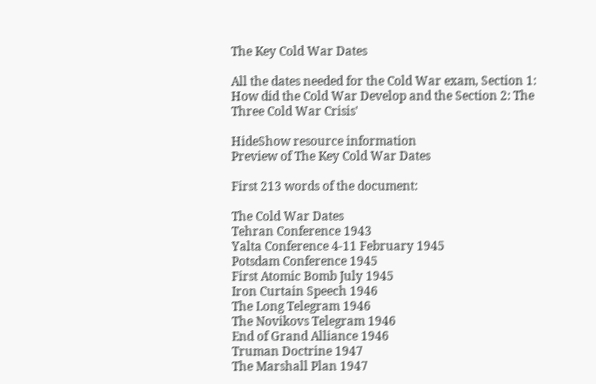The Key Cold War Dates

All the dates needed for the Cold War exam, Section 1: How did the Cold War Develop and the Section 2: The Three Cold War Crisis'

HideShow resource information
Preview of The Key Cold War Dates

First 213 words of the document:

The Cold War Dates
Tehran Conference 1943
Yalta Conference 4-11 February 1945
Potsdam Conference 1945
First Atomic Bomb July 1945
Iron Curtain Speech 1946
The Long Telegram 1946
The Novikovs Telegram 1946
End of Grand Alliance 1946
Truman Doctrine 1947
The Marshall Plan 1947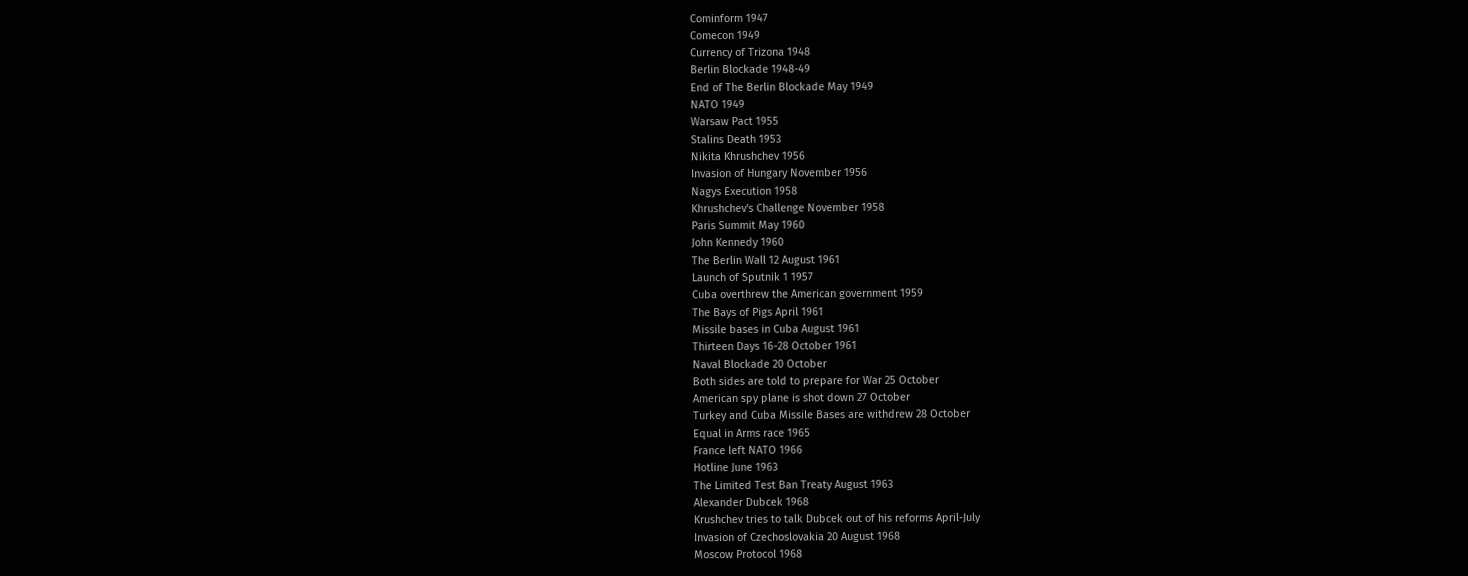Cominform 1947
Comecon 1949
Currency of Trizona 1948
Berlin Blockade 1948-49
End of The Berlin Blockade May 1949
NATO 1949
Warsaw Pact 1955
Stalins Death 1953
Nikita Khrushchev 1956
Invasion of Hungary November 1956
Nagys Execution 1958
Khrushchev's Challenge November 1958
Paris Summit May 1960
John Kennedy 1960
The Berlin Wall 12 August 1961
Launch of Sputnik 1 1957
Cuba overthrew the American government 1959
The Bays of Pigs April 1961
Missile bases in Cuba August 1961
Thirteen Days 16-28 October 1961
Naval Blockade 20 October
Both sides are told to prepare for War 25 October
American spy plane is shot down 27 October
Turkey and Cuba Missile Bases are withdrew 28 October
Equal in Arms race 1965
France left NATO 1966
Hotline June 1963
The Limited Test Ban Treaty August 1963
Alexander Dubcek 1968
Krushchev tries to talk Dubcek out of his reforms April-July
Invasion of Czechoslovakia 20 August 1968
Moscow Protocol 1968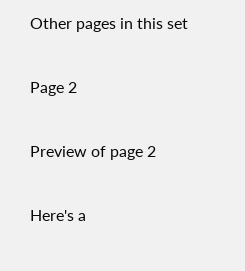Other pages in this set

Page 2

Preview of page 2

Here's a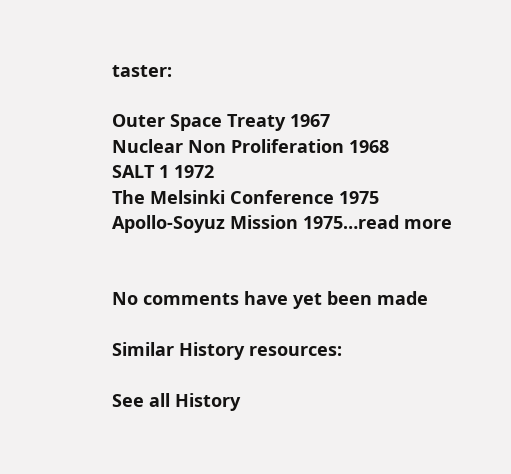taster:

Outer Space Treaty 1967
Nuclear Non Proliferation 1968
SALT 1 1972
The Melsinki Conference 1975
Apollo-Soyuz Mission 1975…read more


No comments have yet been made

Similar History resources:

See all History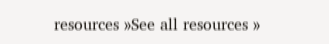resources »See all resources »